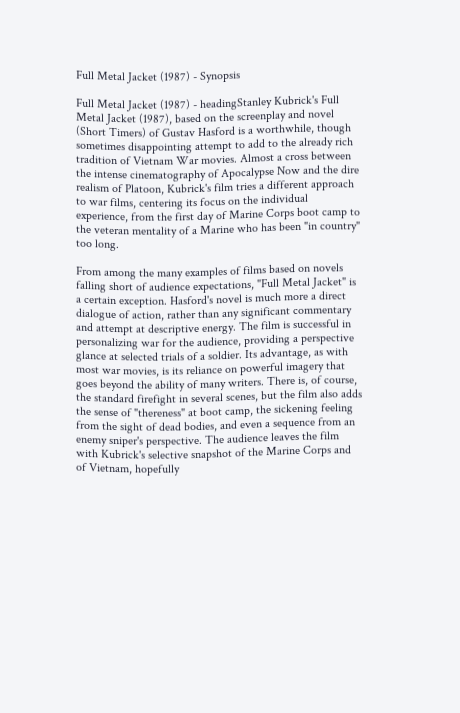Full Metal Jacket (1987) - Synopsis

Full Metal Jacket (1987) - headingStanley Kubrick's Full Metal Jacket (1987), based on the screenplay and novel (Short Timers) of Gustav Hasford is a worthwhile, though sometimes disappointing attempt to add to the already rich tradition of Vietnam War movies. Almost a cross between the intense cinematography of Apocalypse Now and the dire realism of Platoon, Kubrick's film tries a different approach to war films, centering its focus on the individual experience, from the first day of Marine Corps boot camp to the veteran mentality of a Marine who has been "in country" too long.

From among the many examples of films based on novels falling short of audience expectations, "Full Metal Jacket" is a certain exception. Hasford's novel is much more a direct dialogue of action, rather than any significant commentary and attempt at descriptive energy. The film is successful in personalizing war for the audience, providing a perspective glance at selected trials of a soldier. Its advantage, as with most war movies, is its reliance on powerful imagery that goes beyond the ability of many writers. There is, of course, the standard firefight in several scenes, but the film also adds the sense of "thereness" at boot camp, the sickening feeling from the sight of dead bodies, and even a sequence from an enemy sniper's perspective. The audience leaves the film with Kubrick's selective snapshot of the Marine Corps and of Vietnam, hopefully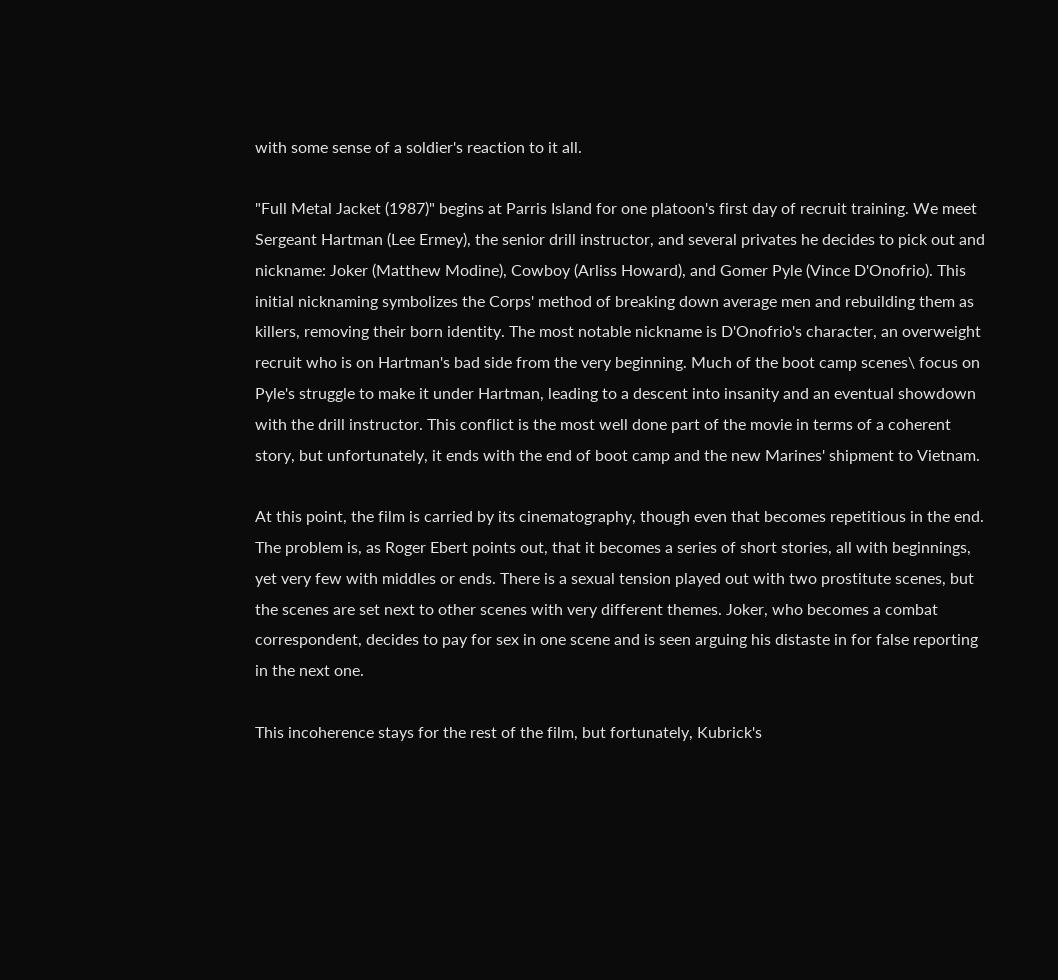with some sense of a soldier's reaction to it all.

"Full Metal Jacket (1987)" begins at Parris Island for one platoon's first day of recruit training. We meet Sergeant Hartman (Lee Ermey), the senior drill instructor, and several privates he decides to pick out and nickname: Joker (Matthew Modine), Cowboy (Arliss Howard), and Gomer Pyle (Vince D'Onofrio). This initial nicknaming symbolizes the Corps' method of breaking down average men and rebuilding them as killers, removing their born identity. The most notable nickname is D'Onofrio's character, an overweight recruit who is on Hartman's bad side from the very beginning. Much of the boot camp scenes\ focus on Pyle's struggle to make it under Hartman, leading to a descent into insanity and an eventual showdown with the drill instructor. This conflict is the most well done part of the movie in terms of a coherent story, but unfortunately, it ends with the end of boot camp and the new Marines' shipment to Vietnam.

At this point, the film is carried by its cinematography, though even that becomes repetitious in the end. The problem is, as Roger Ebert points out, that it becomes a series of short stories, all with beginnings, yet very few with middles or ends. There is a sexual tension played out with two prostitute scenes, but the scenes are set next to other scenes with very different themes. Joker, who becomes a combat correspondent, decides to pay for sex in one scene and is seen arguing his distaste in for false reporting in the next one.

This incoherence stays for the rest of the film, but fortunately, Kubrick's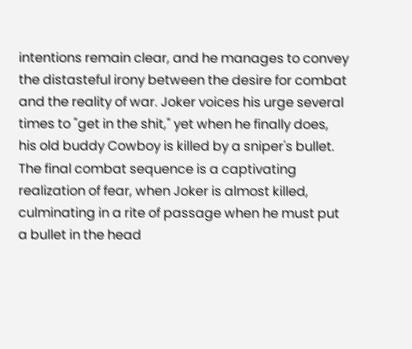intentions remain clear, and he manages to convey the distasteful irony between the desire for combat and the reality of war. Joker voices his urge several times to "get in the shit," yet when he finally does, his old buddy Cowboy is killed by a sniper's bullet. The final combat sequence is a captivating realization of fear, when Joker is almost killed, culminating in a rite of passage when he must put a bullet in the head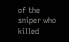of the sniper who killed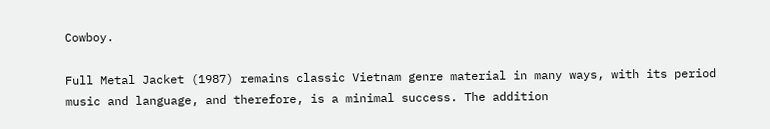Cowboy.

Full Metal Jacket (1987) remains classic Vietnam genre material in many ways, with its period music and language, and therefore, is a minimal success. The addition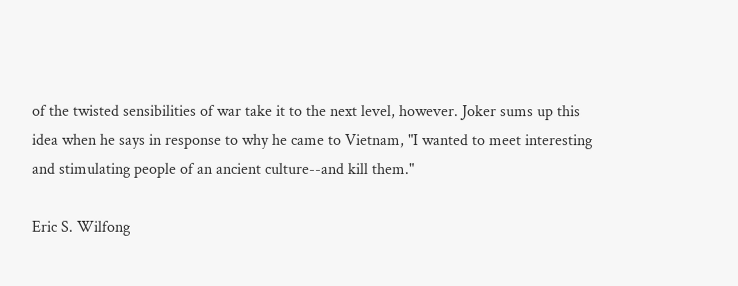of the twisted sensibilities of war take it to the next level, however. Joker sums up this idea when he says in response to why he came to Vietnam, "I wanted to meet interesting and stimulating people of an ancient culture--and kill them."

Eric S. Wilfong